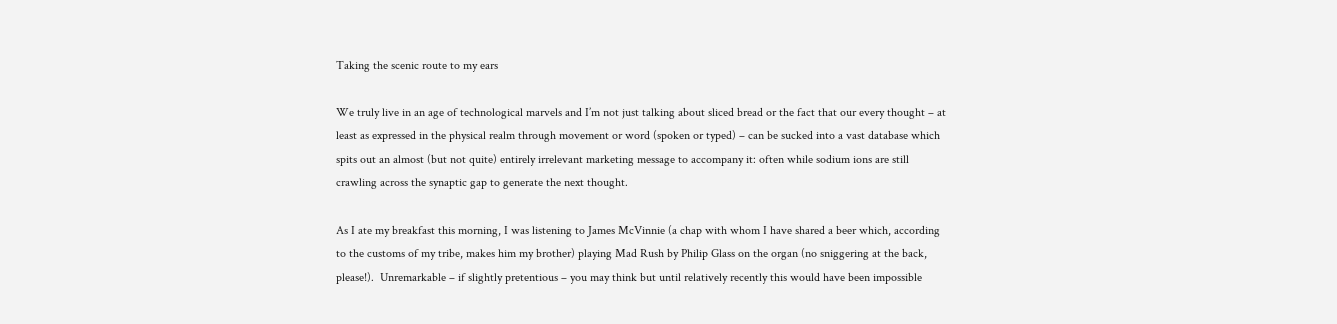Taking the scenic route to my ears

We truly live in an age of technological marvels and I’m not just talking about sliced bread or the fact that our every thought – at least as expressed in the physical realm through movement or word (spoken or typed) – can be sucked into a vast database which spits out an almost (but not quite) entirely irrelevant marketing message to accompany it: often while sodium ions are still crawling across the synaptic gap to generate the next thought.

As I ate my breakfast this morning, I was listening to James McVinnie (a chap with whom I have shared a beer which, according to the customs of my tribe, makes him my brother) playing Mad Rush by Philip Glass on the organ (no sniggering at the back, please!).  Unremarkable – if slightly pretentious – you may think but until relatively recently this would have been impossible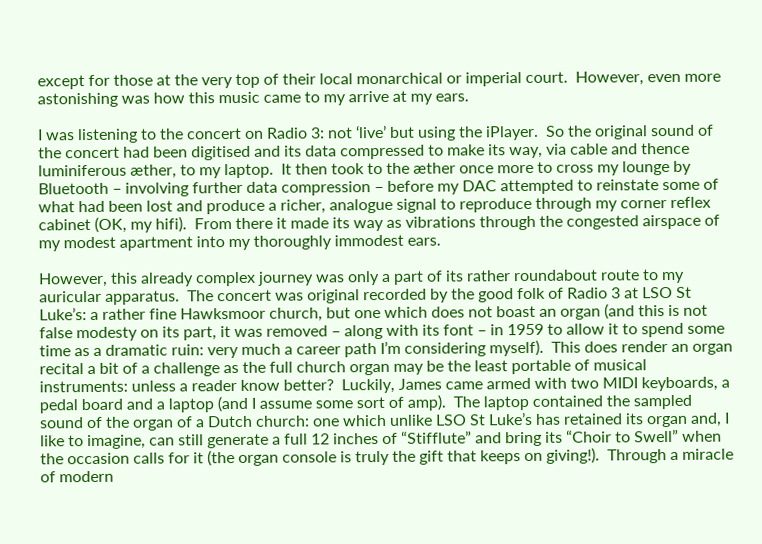except for those at the very top of their local monarchical or imperial court.  However, even more astonishing was how this music came to my arrive at my ears.

I was listening to the concert on Radio 3: not ‘live’ but using the iPlayer.  So the original sound of the concert had been digitised and its data compressed to make its way, via cable and thence luminiferous æther, to my laptop.  It then took to the æther once more to cross my lounge by Bluetooth – involving further data compression – before my DAC attempted to reinstate some of what had been lost and produce a richer, analogue signal to reproduce through my corner reflex cabinet (OK, my hifi).  From there it made its way as vibrations through the congested airspace of my modest apartment into my thoroughly immodest ears.

However, this already complex journey was only a part of its rather roundabout route to my auricular apparatus.  The concert was original recorded by the good folk of Radio 3 at LSO St Luke’s: a rather fine Hawksmoor church, but one which does not boast an organ (and this is not false modesty on its part, it was removed – along with its font – in 1959 to allow it to spend some time as a dramatic ruin: very much a career path I’m considering myself).  This does render an organ recital a bit of a challenge as the full church organ may be the least portable of musical instruments: unless a reader know better?  Luckily, James came armed with two MIDI keyboards, a pedal board and a laptop (and I assume some sort of amp).  The laptop contained the sampled sound of the organ of a Dutch church: one which unlike LSO St Luke’s has retained its organ and, I like to imagine, can still generate a full 12 inches of “Stifflute” and bring its “Choir to Swell” when the occasion calls for it (the organ console is truly the gift that keeps on giving!).  Through a miracle of modern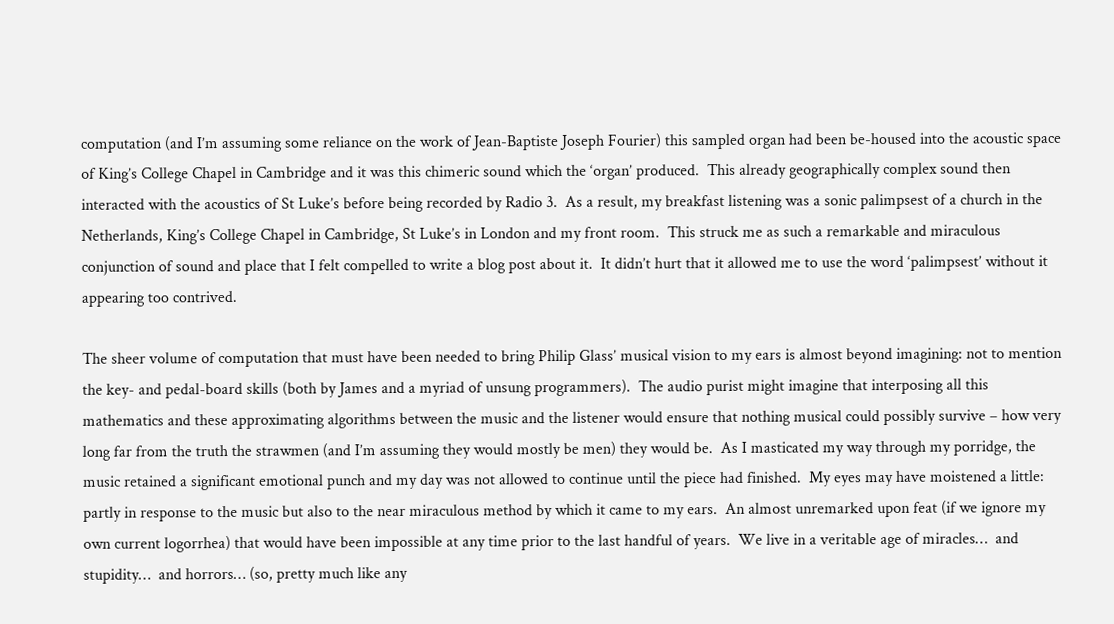computation (and I’m assuming some reliance on the work of Jean-Baptiste Joseph Fourier) this sampled organ had been be-housed into the acoustic space of King’s College Chapel in Cambridge and it was this chimeric sound which the ‘organ’ produced.  This already geographically complex sound then interacted with the acoustics of St Luke’s before being recorded by Radio 3.  As a result, my breakfast listening was a sonic palimpsest of a church in the Netherlands, King’s College Chapel in Cambridge, St Luke’s in London and my front room.  This struck me as such a remarkable and miraculous conjunction of sound and place that I felt compelled to write a blog post about it.  It didn’t hurt that it allowed me to use the word ‘palimpsest’ without it appearing too contrived.

The sheer volume of computation that must have been needed to bring Philip Glass’ musical vision to my ears is almost beyond imagining: not to mention the key- and pedal-board skills (both by James and a myriad of unsung programmers).  The audio purist might imagine that interposing all this mathematics and these approximating algorithms between the music and the listener would ensure that nothing musical could possibly survive – how very long far from the truth the strawmen (and I’m assuming they would mostly be men) they would be.  As I masticated my way through my porridge, the music retained a significant emotional punch and my day was not allowed to continue until the piece had finished.  My eyes may have moistened a little: partly in response to the music but also to the near miraculous method by which it came to my ears.  An almost unremarked upon feat (if we ignore my own current logorrhea) that would have been impossible at any time prior to the last handful of years.  We live in a veritable age of miracles…  and stupidity…  and horrors… (so, pretty much like any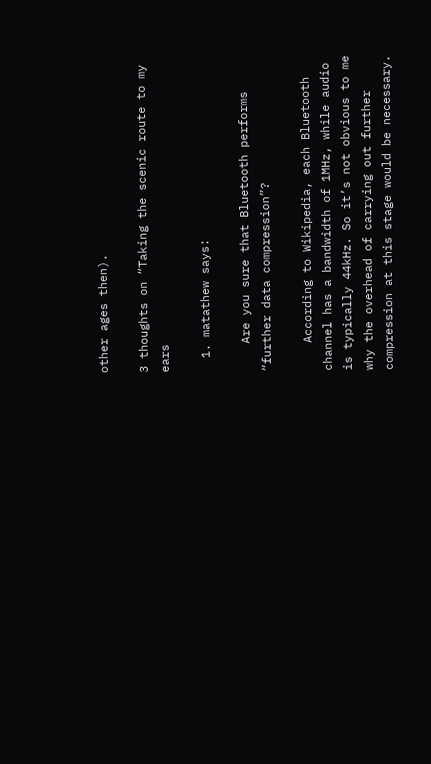other ages then).

3 thoughts on “Taking the scenic route to my ears

  1. matathew says:

    Are you sure that Bluetooth performs “further data compression”?

    According to Wikipedia, each Bluetooth channel has a bandwidth of 1MHz, while audio is typically 44kHz. So it’s not obvious to me why the overhead of carrying out further compression at this stage would be necessary.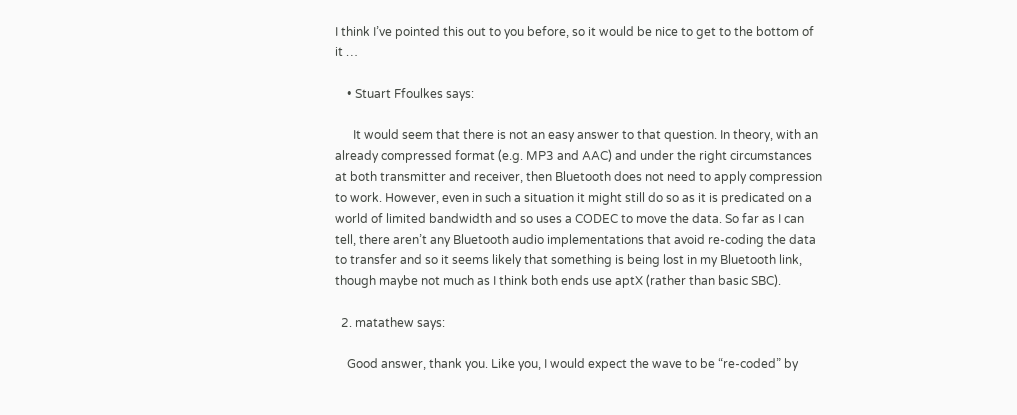I think I’ve pointed this out to you before, so it would be nice to get to the bottom of it …

    • Stuart Ffoulkes says:

      It would seem that there is not an easy answer to that question. In theory, with an already compressed format (e.g. MP3 and AAC) and under the right circumstances at both transmitter and receiver, then Bluetooth does not need to apply compression to work. However, even in such a situation it might still do so as it is predicated on a world of limited bandwidth and so uses a CODEC to move the data. So far as I can tell, there aren’t any Bluetooth audio implementations that avoid re-coding the data to transfer and so it seems likely that something is being lost in my Bluetooth link, though maybe not much as I think both ends use aptX (rather than basic SBC).

  2. matathew says:

    Good answer, thank you. Like you, I would expect the wave to be “re-coded” by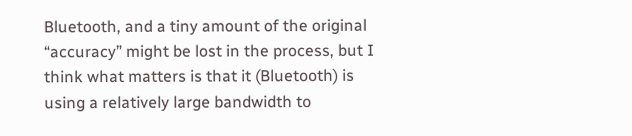Bluetooth, and a tiny amount of the original “accuracy” might be lost in the process, but I think what matters is that it (Bluetooth) is using a relatively large bandwidth to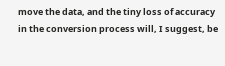move the data, and the tiny loss of accuracy in the conversion process will, I suggest, be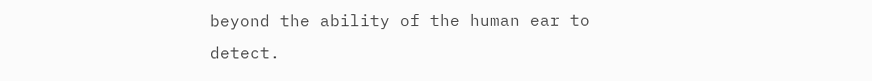beyond the ability of the human ear to detect.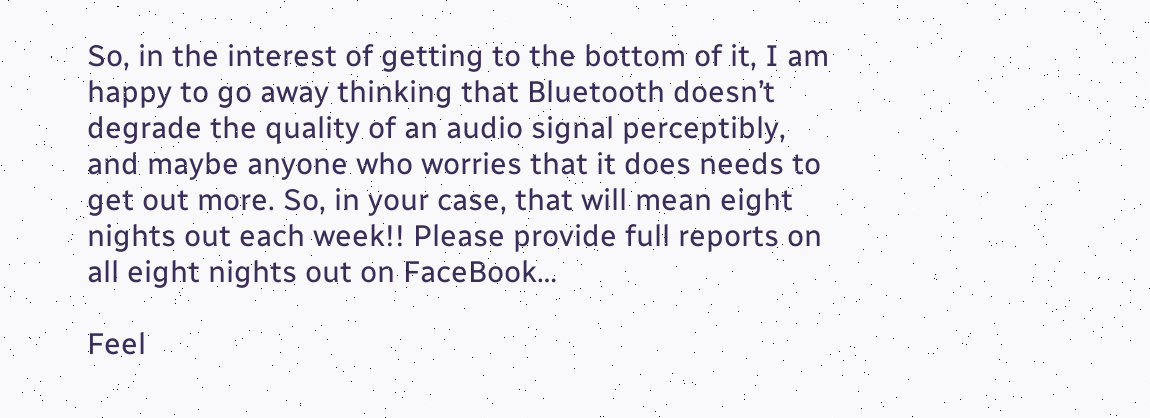So, in the interest of getting to the bottom of it, I am happy to go away thinking that Bluetooth doesn’t degrade the quality of an audio signal perceptibly, and maybe anyone who worries that it does needs to get out more. So, in your case, that will mean eight nights out each week!! Please provide full reports on all eight nights out on FaceBook…

Feel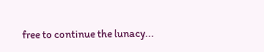free to continue the lunacy...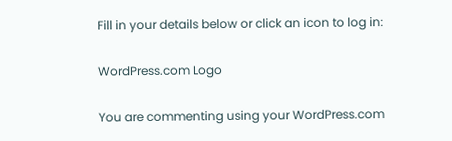Fill in your details below or click an icon to log in:

WordPress.com Logo

You are commenting using your WordPress.com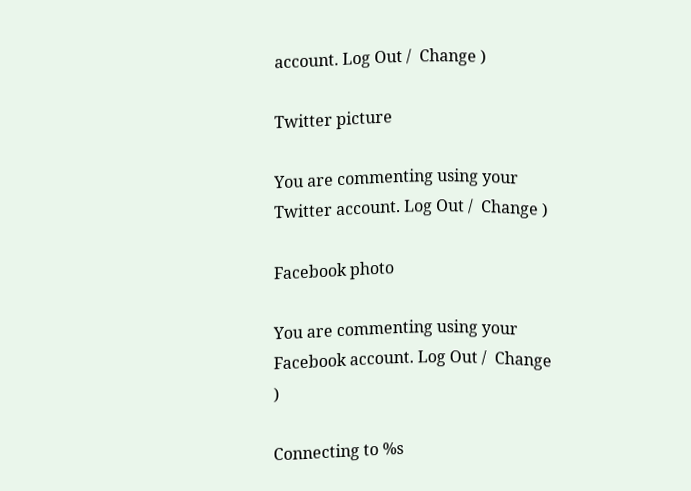account. Log Out /  Change )

Twitter picture

You are commenting using your Twitter account. Log Out /  Change )

Facebook photo

You are commenting using your Facebook account. Log Out /  Change )

Connecting to %s